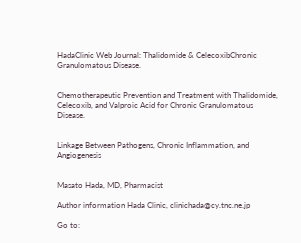HadaClinic Web Journal: Thalidomide & CelecoxibChronic Granulomatous Disease.


Chemotherapeutic Prevention and Treatment with Thalidomide, Celecoxib, and Valproic Acid for Chronic Granulomatous Disease.


Linkage Between Pathogens, Chronic Inflammation, and Angiogenesis


Masato Hada, MD, Pharmacist

Author information Hada Clinic, clinichada@cy.tnc.ne.jp

Go to: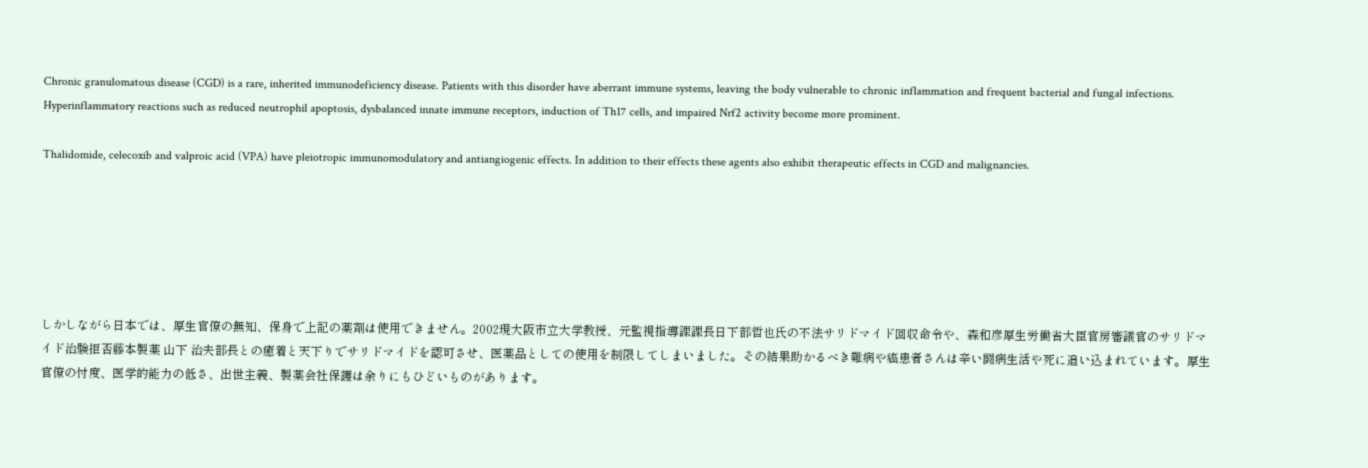Chronic granulomatous disease (CGD) is a rare, inherited immunodeficiency disease. Patients with this disorder have aberrant immune systems, leaving the body vulnerable to chronic inflammation and frequent bacterial and fungal infections. Hyperinflammatory reactions such as reduced neutrophil apoptosis, dysbalanced innate immune receptors, induction of Th17 cells, and impaired Nrf2 activity become more prominent.

Thalidomide, celecoxib and valproic acid (VPA) have pleiotropic immunomodulatory and antiangiogenic effects. In addition to their effects these agents also exhibit therapeutic effects in CGD and malignancies.






しかしながら日本では、厚生官僚の無知、保身で上記の薬剤は使用できません。2002現大阪市立大学教授、元監視指導課課長日下部哲也氏の不法サリドマイド回収命令や、森和彦厚生労働省大臣官房審議官のサリドマイド治験拒否藤本製薬 山下 治夫部長との癒着と天下りでサリドマイドを認可させ、医薬品としての使用を制限してしまいました。その結果助かるべき難病や癌患者さんは辛い闘病生活や死に追い込まれています。厚生官僚の忖度、医学的能力の低さ、出世主義、製薬会社保護は余りにもひどいものがあります。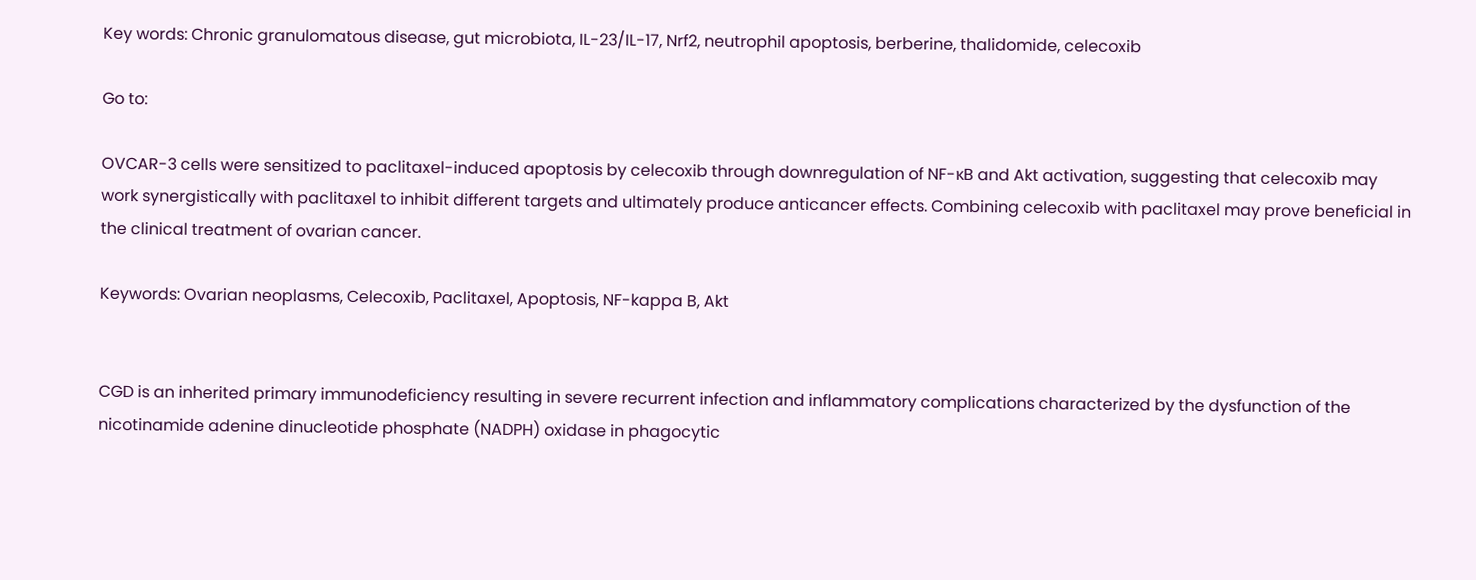Key words: Chronic granulomatous disease, gut microbiota, IL-23/IL-17, Nrf2, neutrophil apoptosis, berberine, thalidomide, celecoxib

Go to:

OVCAR-3 cells were sensitized to paclitaxel-induced apoptosis by celecoxib through downregulation of NF-κB and Akt activation, suggesting that celecoxib may work synergistically with paclitaxel to inhibit different targets and ultimately produce anticancer effects. Combining celecoxib with paclitaxel may prove beneficial in the clinical treatment of ovarian cancer.

Keywords: Ovarian neoplasms, Celecoxib, Paclitaxel, Apoptosis, NF-kappa B, Akt


CGD is an inherited primary immunodeficiency resulting in severe recurrent infection and inflammatory complications characterized by the dysfunction of the nicotinamide adenine dinucleotide phosphate (NADPH) oxidase in phagocytic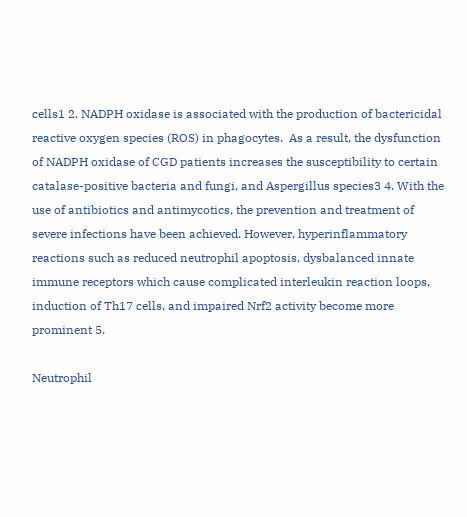cells1 2. NADPH oxidase is associated with the production of bactericidal reactive oxygen species (ROS) in phagocytes.  As a result, the dysfunction of NADPH oxidase of CGD patients increases the susceptibility to certain catalase-positive bacteria and fungi, and Aspergillus species3 4. With the use of antibiotics and antimycotics, the prevention and treatment of severe infections have been achieved. However, hyperinflammatory reactions such as reduced neutrophil apoptosis, dysbalanced innate immune receptors which cause complicated interleukin reaction loops, induction of Th17 cells, and impaired Nrf2 activity become more prominent 5.

Neutrophil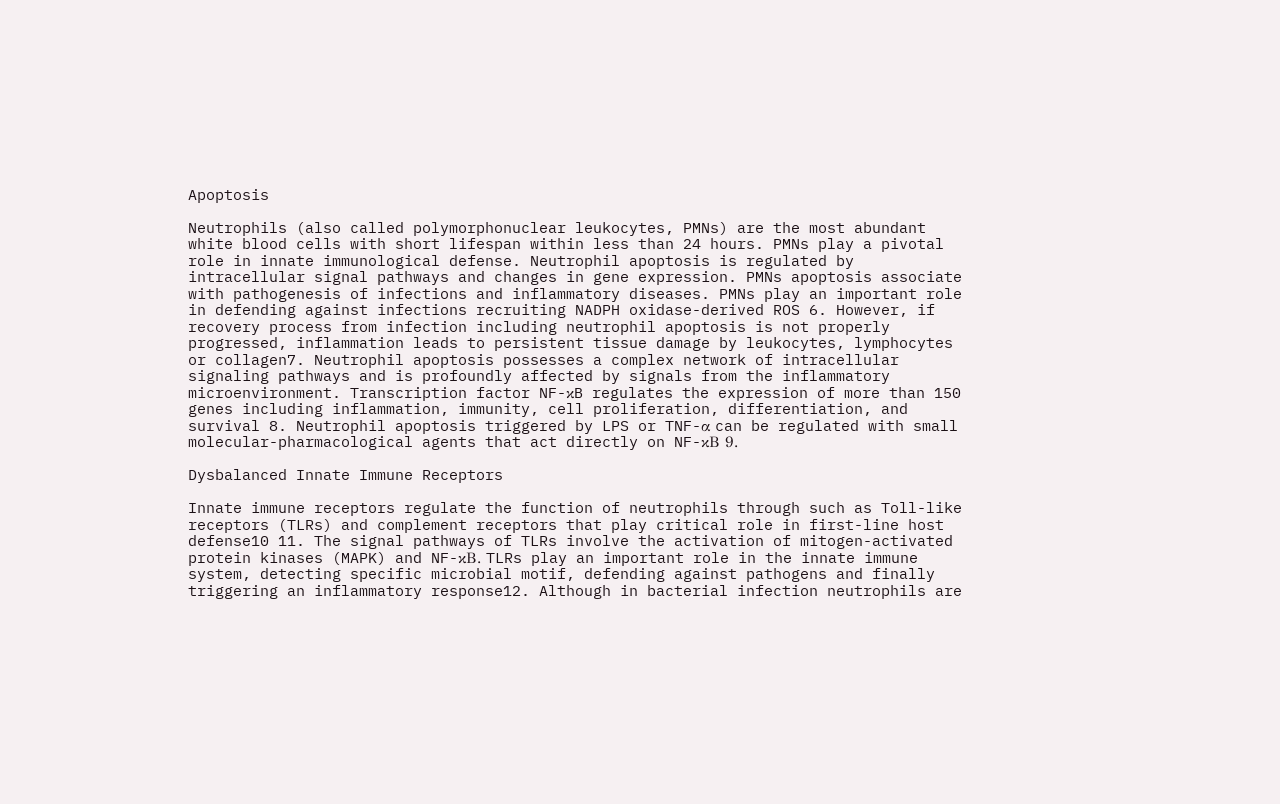Apoptosis

Neutrophils (also called polymorphonuclear leukocytes, PMNs) are the most abundant white blood cells with short lifespan within less than 24 hours. PMNs play a pivotal role in innate immunological defense. Neutrophil apoptosis is regulated by intracellular signal pathways and changes in gene expression. PMNs apoptosis associate with pathogenesis of infections and inflammatory diseases. PMNs play an important role in defending against infections recruiting NADPH oxidase-derived ROS 6. However, if recovery process from infection including neutrophil apoptosis is not properly progressed, inflammation leads to persistent tissue damage by leukocytes, lymphocytes or collagen7. Neutrophil apoptosis possesses a complex network of intracellular signaling pathways and is profoundly affected by signals from the inflammatory microenvironment. Transcription factor NF-κB regulates the expression of more than 150 genes including inflammation, immunity, cell proliferation, differentiation, and survival 8. Neutrophil apoptosis triggered by LPS or TNF-α can be regulated with small molecular-pharmacological agents that act directly on NF-κB 9.

Dysbalanced Innate Immune Receptors

Innate immune receptors regulate the function of neutrophils through such as Toll-like receptors (TLRs) and complement receptors that play critical role in first-line host defense10 11. The signal pathways of TLRs involve the activation of mitogen-activated protein kinases (MAPK) and NF-κB. TLRs play an important role in the innate immune system, detecting specific microbial motif, defending against pathogens and finally triggering an inflammatory response12. Although in bacterial infection neutrophils are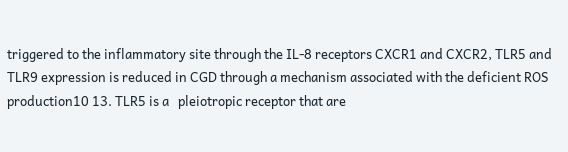triggered to the inflammatory site through the IL-8 receptors CXCR1 and CXCR2, TLR5 and TLR9 expression is reduced in CGD through a mechanism associated with the deficient ROS production10 13. TLR5 is a   pleiotropic receptor that are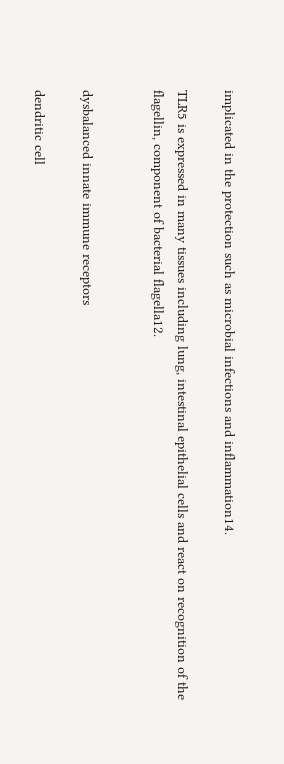implicated in the protection such as microbial infections and inflammation14.

TLR5 is expressed in many tissues including lung, intestinal epithelial cells and react on recognition of the flagellin, component of bacterial flagella12.


dysbalanced innate immune receptors

dendritic cell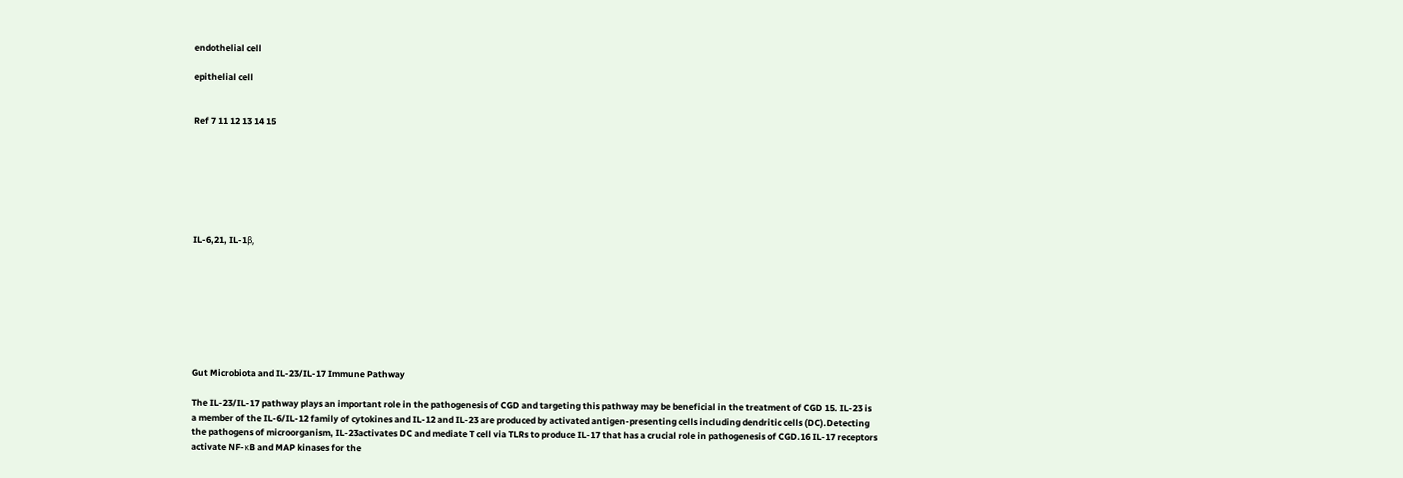endothelial cell

epithelial cell


Ref 7 11 12 13 14 15







IL-6,21, IL-1β,








Gut Microbiota and IL-23/IL-17 Immune Pathway

The IL-23/IL-17 pathway plays an important role in the pathogenesis of CGD and targeting this pathway may be beneficial in the treatment of CGD 15. IL-23 is a member of the IL-6/IL-12 family of cytokines and IL-12 and IL-23 are produced by activated antigen-presenting cells including dendritic cells (DC).Detecting the pathogens of microorganism, IL-23activates DC and mediate T cell via TLRs to produce IL-17 that has a crucial role in pathogenesis of CGD.16 IL-17 receptors activate NF-κB and MAP kinases for the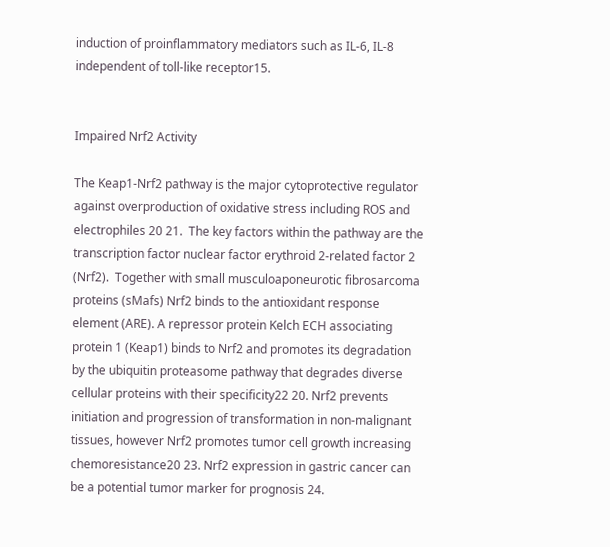induction of proinflammatory mediators such as IL-6, IL-8 independent of toll-like receptor15.


Impaired Nrf2 Activity

The Keap1-Nrf2 pathway is the major cytoprotective regulator against overproduction of oxidative stress including ROS and electrophiles 20 21.  The key factors within the pathway are the transcription factor nuclear factor erythroid 2-related factor 2 (Nrf2).  Together with small musculoaponeurotic fibrosarcoma proteins (sMafs) Nrf2 binds to the antioxidant response element (ARE). A repressor protein Kelch ECH associating protein 1 (Keap1) binds to Nrf2 and promotes its degradation by the ubiquitin proteasome pathway that degrades diverse cellular proteins with their specificity22 20. Nrf2 prevents initiation and progression of transformation in non-malignant tissues, however Nrf2 promotes tumor cell growth increasing chemoresistance20 23. Nrf2 expression in gastric cancer can be a potential tumor marker for prognosis 24.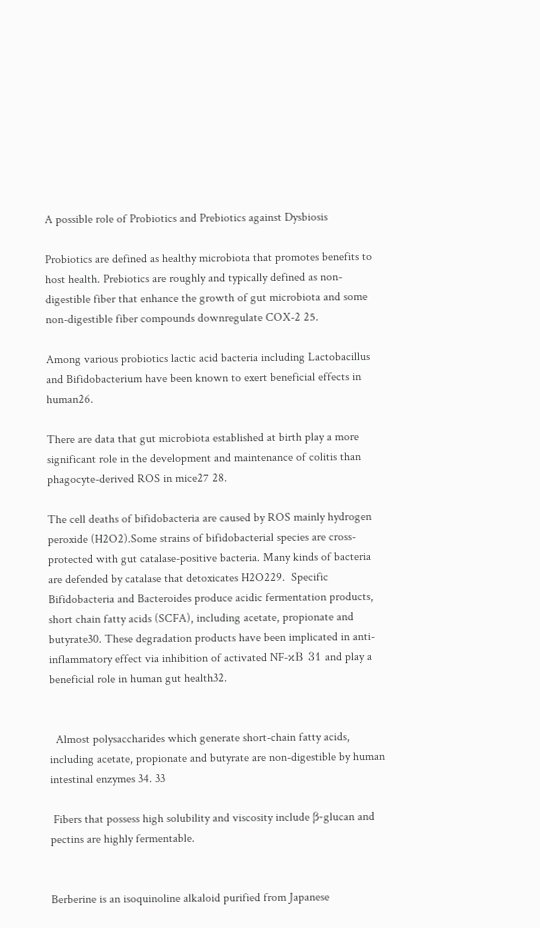A possible role of Probiotics and Prebiotics against Dysbiosis

Probiotics are defined as healthy microbiota that promotes benefits to host health. Prebiotics are roughly and typically defined as non-digestible fiber that enhance the growth of gut microbiota and some non-digestible fiber compounds downregulate COX-2 25.

Among various probiotics lactic acid bacteria including Lactobacillus and Bifidobacterium have been known to exert beneficial effects in human26.

There are data that gut microbiota established at birth play a more significant role in the development and maintenance of colitis than phagocyte-derived ROS in mice27 28.

The cell deaths of bifidobacteria are caused by ROS mainly hydrogen peroxide (H2O2).Some strains of bifidobacterial species are cross-protected with gut catalase-positive bacteria. Many kinds of bacteria are defended by catalase that detoxicates H2O229.  Specific Bifidobacteria and Bacteroides produce acidic fermentation products, short chain fatty acids (SCFA), including acetate, propionate and butyrate30. These degradation products have been implicated in anti-inflammatory effect via inhibition of activated NF-κB 31 and play a beneficial role in human gut health32.


  Almost polysaccharides which generate short-chain fatty acids, including acetate, propionate and butyrate are non-digestible by human intestinal enzymes 34. 33

 Fibers that possess high solubility and viscosity include β-glucan and pectins are highly fermentable.


Berberine is an isoquinoline alkaloid purified from Japanese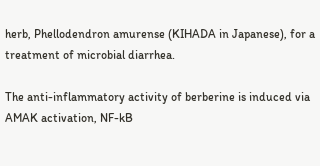herb, Phellodendron amurense (KIHADA in Japanese), for a treatment of microbial diarrhea.

The anti-inflammatory activity of berberine is induced via AMAK activation, NF-kB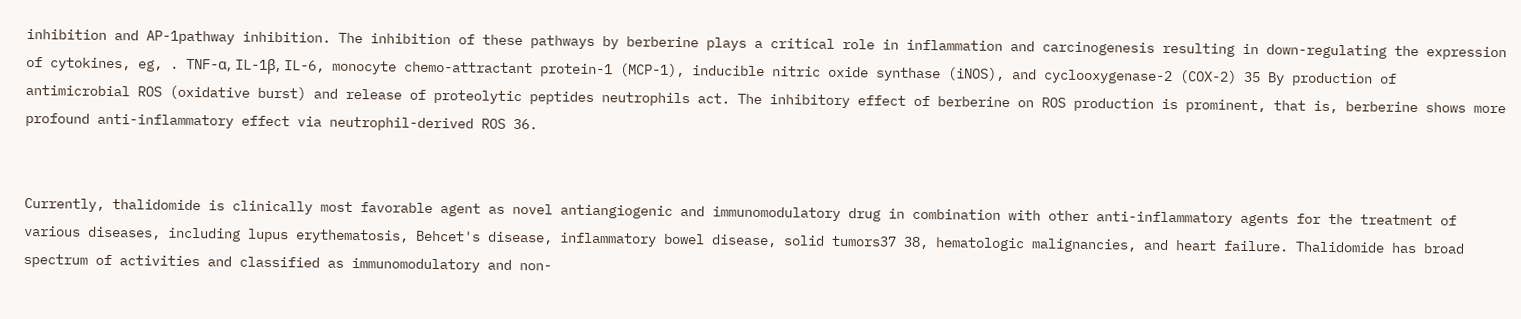inhibition and AP-1pathway inhibition. The inhibition of these pathways by berberine plays a critical role in inflammation and carcinogenesis resulting in down-regulating the expression of cytokines, eg, . TNF-α, IL-1β, IL-6, monocyte chemo-attractant protein-1 (MCP-1), inducible nitric oxide synthase (iNOS), and cyclooxygenase-2 (COX-2) 35 By production of antimicrobial ROS (oxidative burst) and release of proteolytic peptides neutrophils act. The inhibitory effect of berberine on ROS production is prominent, that is, berberine shows more profound anti-inflammatory effect via neutrophil-derived ROS 36.


Currently, thalidomide is clinically most favorable agent as novel antiangiogenic and immunomodulatory drug in combination with other anti-inflammatory agents for the treatment of various diseases, including lupus erythematosis, Behcet's disease, inflammatory bowel disease, solid tumors37 38, hematologic malignancies, and heart failure. Thalidomide has broad spectrum of activities and classified as immunomodulatory and non-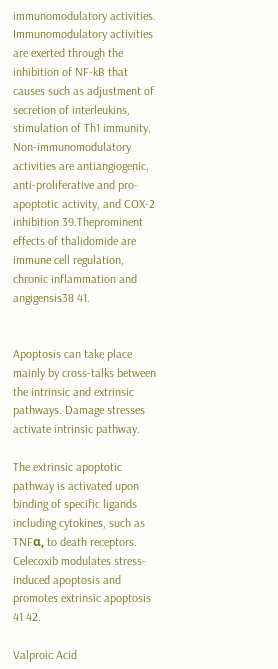immunomodulatory activities. Immunomodulatory activities are exerted through the inhibition of NF-kB that causes such as adjustment of secretion of interleukins, stimulation of Th1 immunity. Non-immunomodulatory activities are antiangiogenic, anti-proliferative and pro-apoptotic activity, and COX-2 inhibition 39.Theprominent effects of thalidomide are immune cell regulation, chronic inflammation and angigensis38 41.


Apoptosis can take place mainly by cross-talks between the intrinsic and extrinsic pathways. Damage stresses activate intrinsic pathway.

The extrinsic apoptotic pathway is activated upon binding of specific ligands including cytokines, such as TNFα, to death receptors. Celecoxib modulates stress-induced apoptosis and promotes extrinsic apoptosis 41 42.

Valproic Acid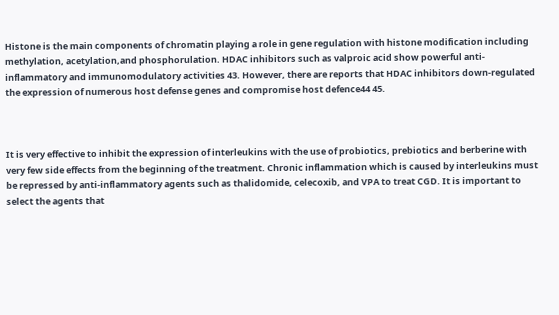Histone is the main components of chromatin playing a role in gene regulation with histone modification including methylation, acetylation,and phosphorulation. HDAC inhibitors such as valproic acid show powerful anti-inflammatory and immunomodulatory activities 43. However, there are reports that HDAC inhibitors down-regulated the expression of numerous host defense genes and compromise host defence44 45.



It is very effective to inhibit the expression of interleukins with the use of probiotics, prebiotics and berberine with very few side effects from the beginning of the treatment. Chronic inflammation which is caused by interleukins must be repressed by anti-inflammatory agents such as thalidomide, celecoxib, and VPA to treat CGD. It is important to select the agents that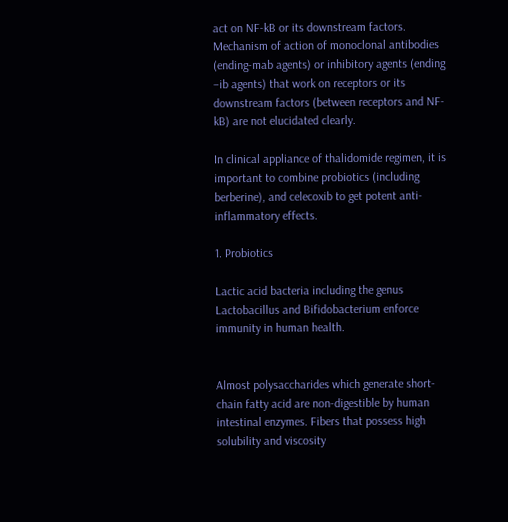act on NF-kB or its downstream factors. Mechanism of action of monoclonal antibodies (ending-mab agents) or inhibitory agents (ending –ib agents) that work on receptors or its downstream factors (between receptors and NF-kB) are not elucidated clearly.

In clinical appliance of thalidomide regimen, it is important to combine probiotics (including berberine), and celecoxib to get potent anti-inflammatory effects.

1. Probiotics

Lactic acid bacteria including the genus Lactobacillus and Bifidobacterium enforce immunity in human health.


Almost polysaccharides which generate short-chain fatty acid are non-digestible by human intestinal enzymes. Fibers that possess high solubility and viscosity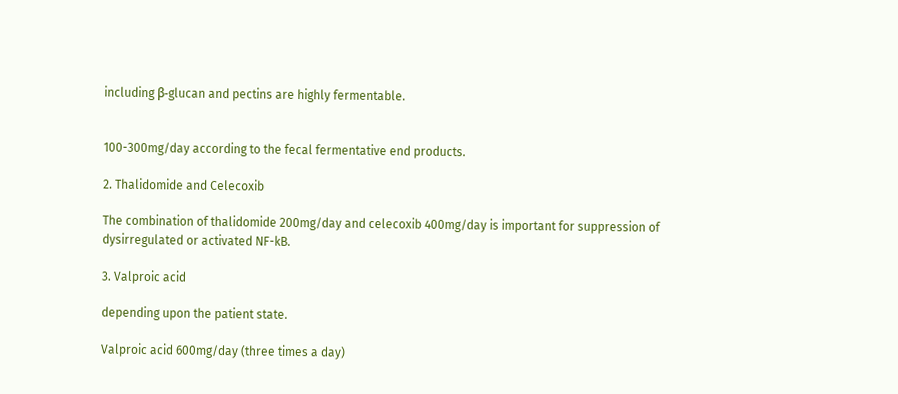including β-glucan and pectins are highly fermentable.


100-300mg/day according to the fecal fermentative end products.

2. Thalidomide and Celecoxib

The combination of thalidomide 200mg/day and celecoxib 400mg/day is important for suppression of dysirregulated or activated NF-kB.

3. Valproic acid

depending upon the patient state.

Valproic acid 600mg/day (three times a day)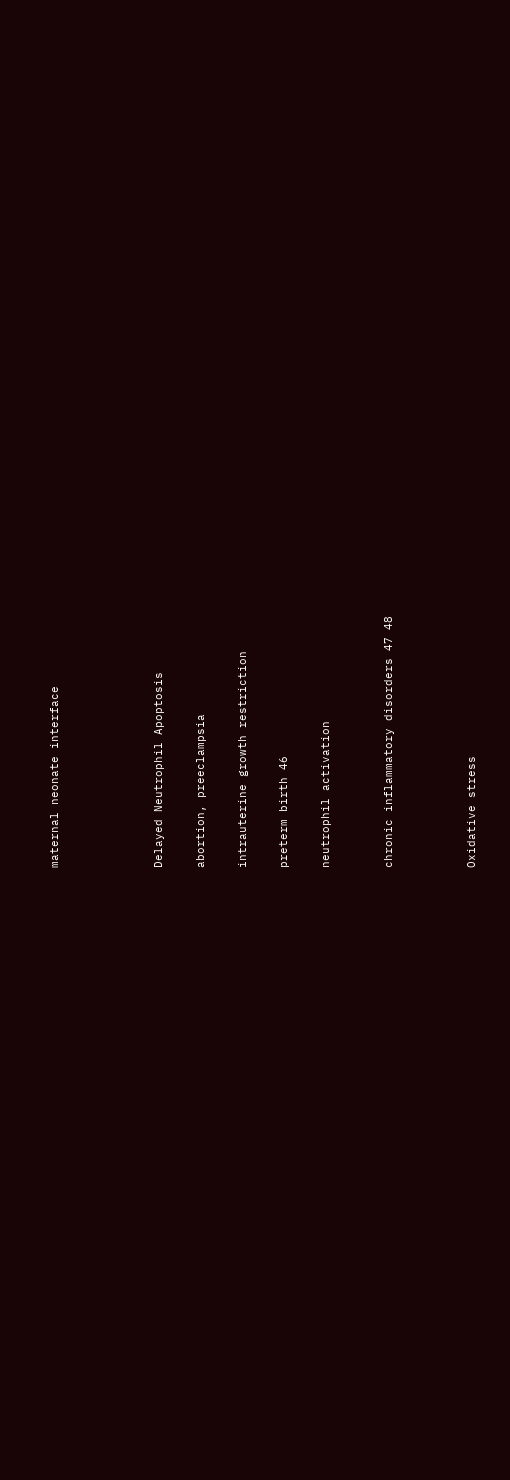maternal neonate interface




Delayed Neutrophil Apoptosis

abortion, preeclampsia

intrauterine growth restriction

preterm birth 46

neutrophil activation


chronic inflammatory disorders 47 48



Oxidative stress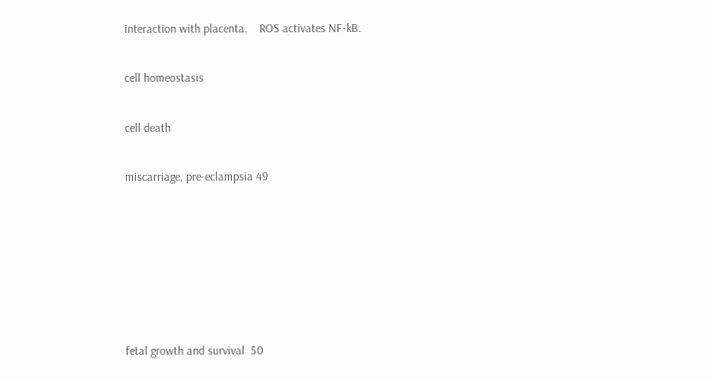interaction with placenta.    ROS activates NF-kB.

cell homeostasis

cell death

miscarriage, pre-eclampsia 49






fetal growth and survival  50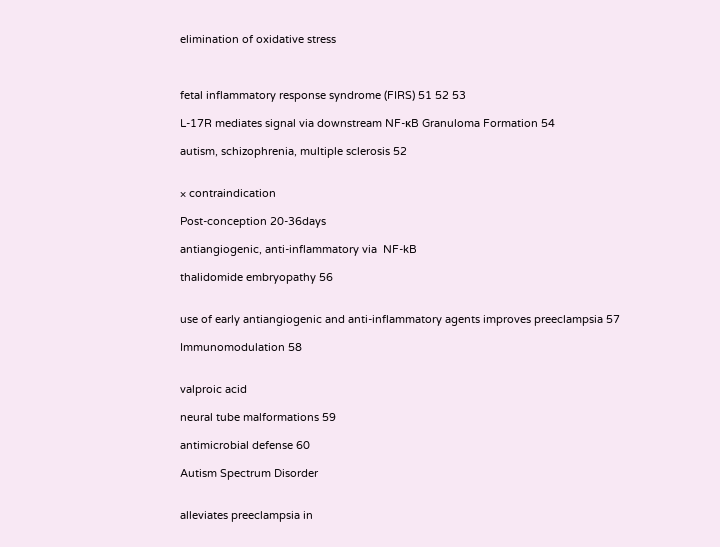elimination of oxidative stress



fetal inflammatory response syndrome (FIRS) 51 52 53

L-17R mediates signal via downstream NF-κB Granuloma Formation 54

autism, schizophrenia, multiple sclerosis 52


× contraindication

Post-conception 20-36days

antiangiogenic, anti-inflammatory via  NF-kB

thalidomide embryopathy 56


use of early antiangiogenic and anti-inflammatory agents improves preeclampsia 57

Immunomodulation 58


valproic acid

neural tube malformations 59

antimicrobial defense 60

Autism Spectrum Disorder


alleviates preeclampsia in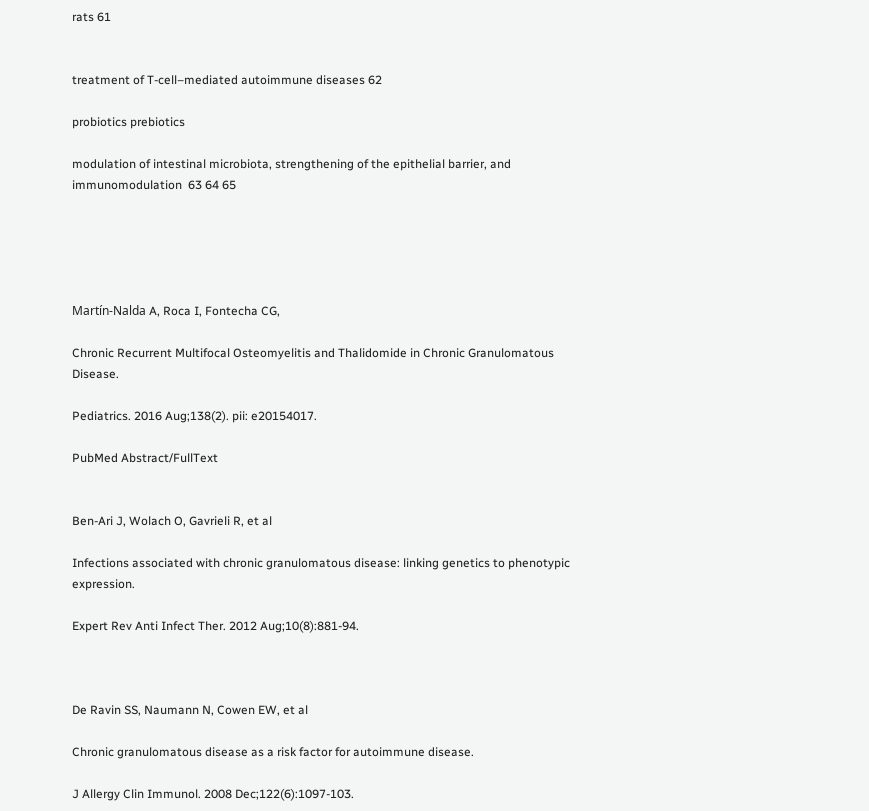rats 61


treatment of T-cell–mediated autoimmune diseases 62

probiotics prebiotics

modulation of intestinal microbiota, strengthening of the epithelial barrier, and immunomodulation  63 64 65





Martín-Nalda A, Roca I, Fontecha CG,

Chronic Recurrent Multifocal Osteomyelitis and Thalidomide in Chronic Granulomatous Disease.

Pediatrics. 2016 Aug;138(2). pii: e20154017.

PubMed Abstract/FullText


Ben-Ari J, Wolach O, Gavrieli R, et al

Infections associated with chronic granulomatous disease: linking genetics to phenotypic expression.

Expert Rev Anti Infect Ther. 2012 Aug;10(8):881-94.



De Ravin SS, Naumann N, Cowen EW, et al

Chronic granulomatous disease as a risk factor for autoimmune disease.

J Allergy Clin Immunol. 2008 Dec;122(6):1097-103.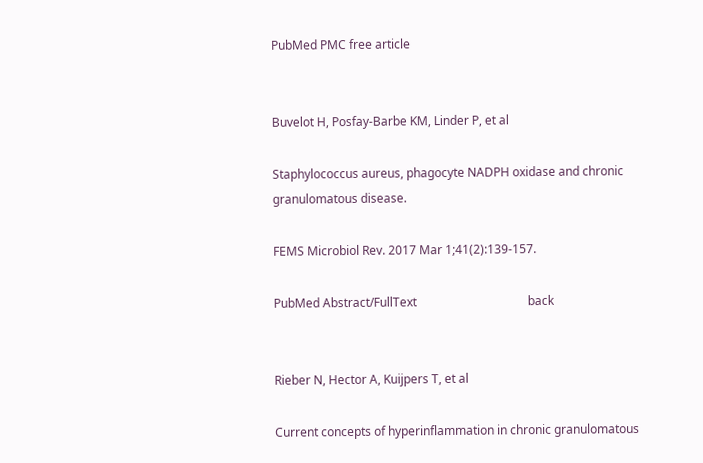PubMed PMC free article


Buvelot H, Posfay-Barbe KM, Linder P, et al

Staphylococcus aureus, phagocyte NADPH oxidase and chronic granulomatous disease.

FEMS Microbiol Rev. 2017 Mar 1;41(2):139-157.

PubMed Abstract/FullText                                     back


Rieber N, Hector A, Kuijpers T, et al

Current concepts of hyperinflammation in chronic granulomatous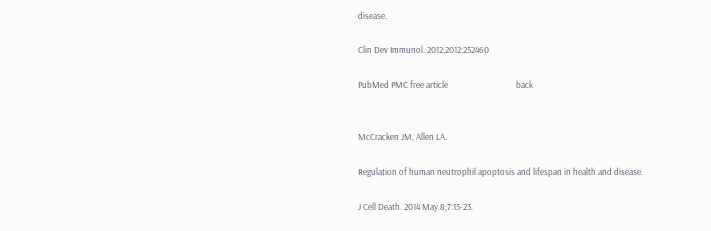disease.

Clin Dev Immunol. 2012;2012:252460

PubMed PMC free article                                  back


McCracken JM, Allen LA.

Regulation of human neutrophil apoptosis and lifespan in health and disease.

J Cell Death. 2014 May 8;7:15-23.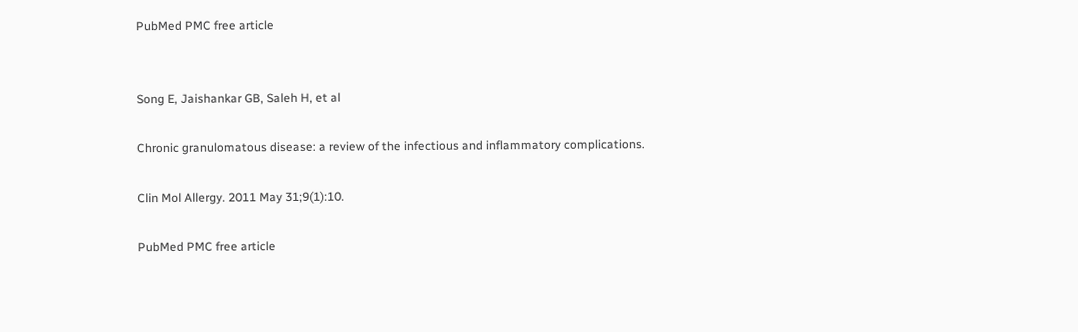PubMed PMC free article


Song E, Jaishankar GB, Saleh H, et al

Chronic granulomatous disease: a review of the infectious and inflammatory complications.

Clin Mol Allergy. 2011 May 31;9(1):10.

PubMed PMC free article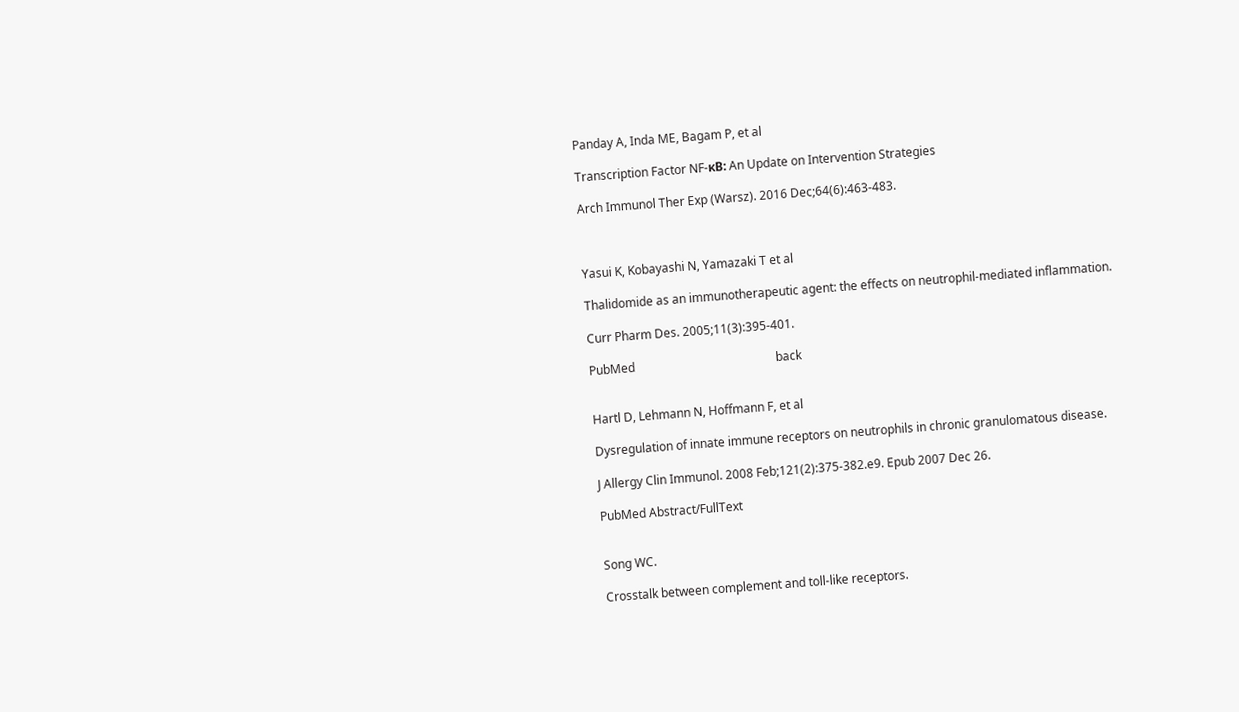Panday A, Inda ME, Bagam P, et al

Transcription Factor NF-κB: An Update on Intervention Strategies

Arch Immunol Ther Exp (Warsz). 2016 Dec;64(6):463-483.



Yasui K, Kobayashi N, Yamazaki T et al

Thalidomide as an immunotherapeutic agent: the effects on neutrophil-mediated inflammation.

Curr Pharm Des. 2005;11(3):395-401.

PubMed                                               back


Hartl D, Lehmann N, Hoffmann F, et al

Dysregulation of innate immune receptors on neutrophils in chronic granulomatous disease.

J Allergy Clin Immunol. 2008 Feb;121(2):375-382.e9. Epub 2007 Dec 26.

PubMed Abstract/FullText


Song WC.

Crosstalk between complement and toll-like receptors.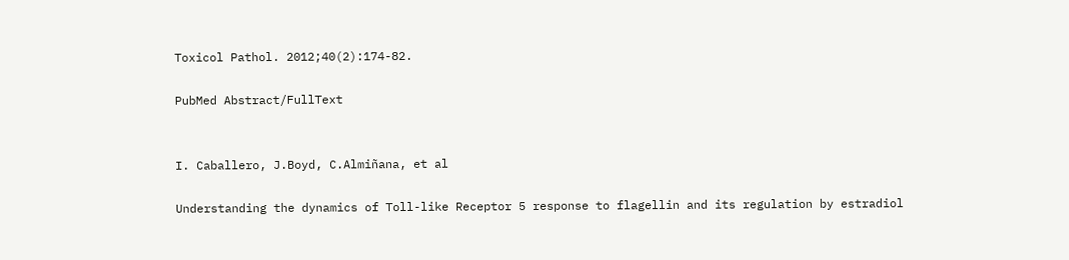Toxicol Pathol. 2012;40(2):174-82.

PubMed Abstract/FullText


I. Caballero, J.Boyd, C.Almiñana, et al

Understanding the dynamics of Toll-like Receptor 5 response to flagellin and its regulation by estradiol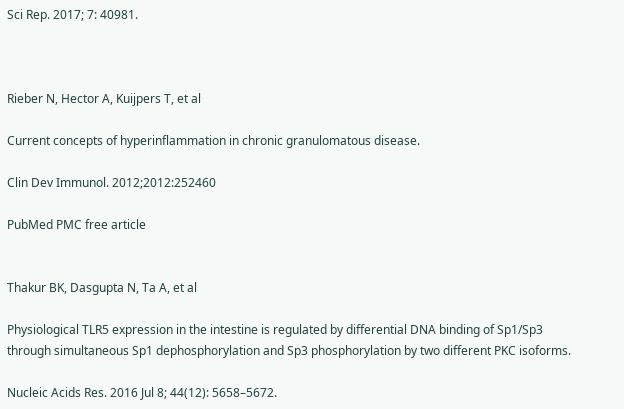Sci Rep. 2017; 7: 40981.



Rieber N, Hector A, Kuijpers T, et al

Current concepts of hyperinflammation in chronic granulomatous disease.

Clin Dev Immunol. 2012;2012:252460

PubMed PMC free article


Thakur BK, Dasgupta N, Ta A, et al

Physiological TLR5 expression in the intestine is regulated by differential DNA binding of Sp1/Sp3 through simultaneous Sp1 dephosphorylation and Sp3 phosphorylation by two different PKC isoforms.

Nucleic Acids Res. 2016 Jul 8; 44(12): 5658–5672.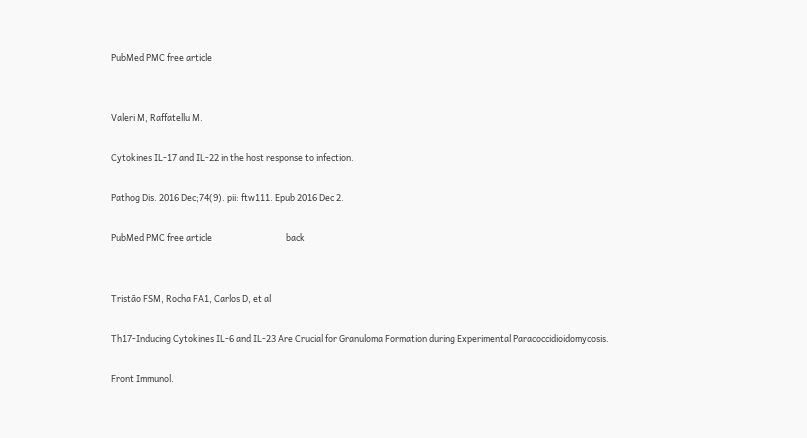PubMed PMC free article


Valeri M, Raffatellu M.

Cytokines IL-17 and IL-22 in the host response to infection.

Pathog Dis. 2016 Dec;74(9). pii: ftw111. Epub 2016 Dec 2.

PubMed PMC free article                                     back


Tristão FSM, Rocha FA1, Carlos D, et al

Th17-Inducing Cytokines IL-6 and IL-23 Are Crucial for Granuloma Formation during Experimental Paracoccidioidomycosis.

Front Immunol.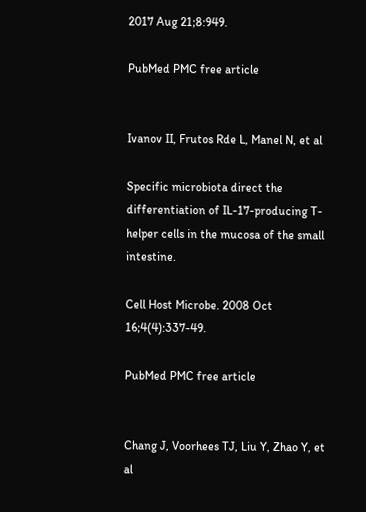2017 Aug 21;8:949.

PubMed PMC free article


Ivanov II, Frutos Rde L, Manel N, et al

Specific microbiota direct the differentiation of IL-17-producing T-helper cells in the mucosa of the small intestine.

Cell Host Microbe. 2008 Oct 16;4(4):337-49.

PubMed PMC free article


Chang J, Voorhees TJ, Liu Y, Zhao Y, et al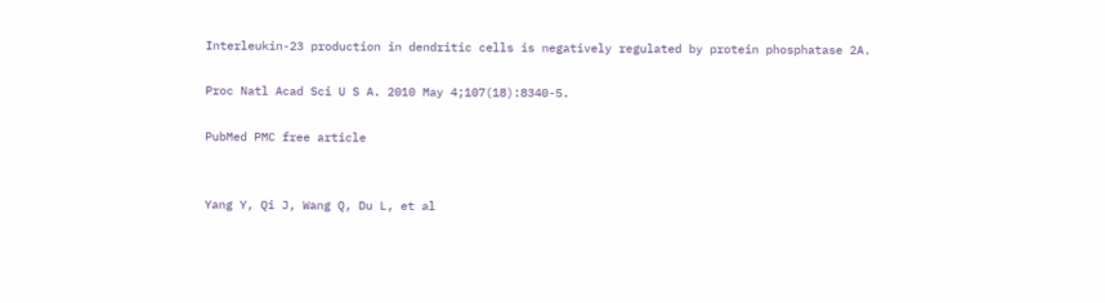Interleukin-23 production in dendritic cells is negatively regulated by protein phosphatase 2A.

Proc Natl Acad Sci U S A. 2010 May 4;107(18):8340-5.

PubMed PMC free article


Yang Y, Qi J, Wang Q, Du L, et al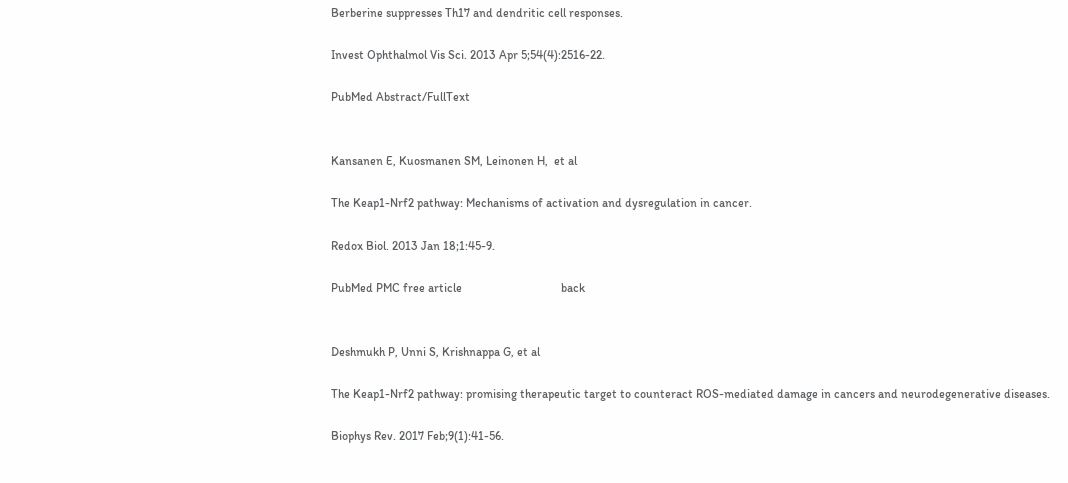Berberine suppresses Th17 and dendritic cell responses.

Invest Ophthalmol Vis Sci. 2013 Apr 5;54(4):2516-22.

PubMed Abstract/FullText


Kansanen E, Kuosmanen SM, Leinonen H,  et al

The Keap1-Nrf2 pathway: Mechanisms of activation and dysregulation in cancer.

Redox Biol. 2013 Jan 18;1:45-9.

PubMed PMC free article                                 back


Deshmukh P, Unni S, Krishnappa G, et al

The Keap1-Nrf2 pathway: promising therapeutic target to counteract ROS-mediated damage in cancers and neurodegenerative diseases.

Biophys Rev. 2017 Feb;9(1):41-56.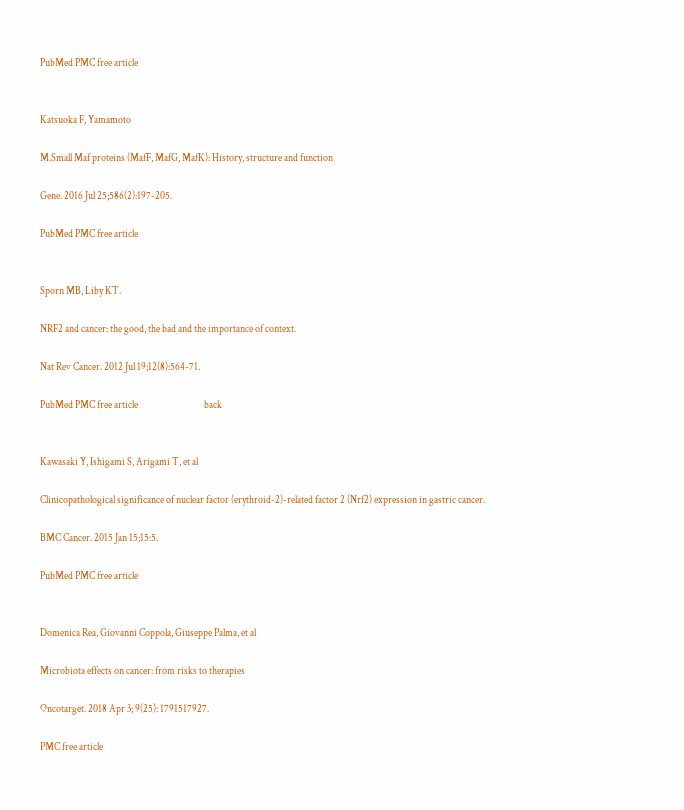PubMed PMC free article


Katsuoka F, Yamamoto

M.Small Maf proteins (MafF, MafG, MafK): History, structure and function

Gene. 2016 Jul 25;586(2):197-205.

PubMed PMC free article


Sporn MB, Liby KT.

NRF2 and cancer: the good, the bad and the importance of context.

Nat Rev Cancer. 2012 Jul 19;12(8):564-71.

PubMed PMC free article                                 back


Kawasaki Y, Ishigami S, Arigami T, et al

Clinicopathological significance of nuclear factor (erythroid-2)-related factor 2 (Nrf2) expression in gastric cancer.

BMC Cancer. 2015 Jan 15;15:5.

PubMed PMC free article


Domenica Rea, Giovanni Coppola, Giuseppe Palma, et al

Microbiota effects on cancer: from risks to therapies

Oncotarget. 2018 Apr 3; 9(25): 1791517927.

PMC free article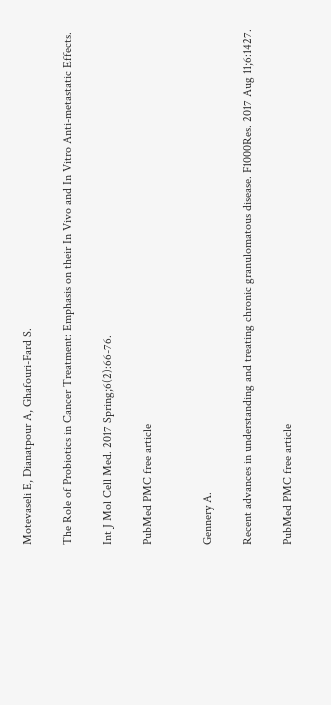Motevaseli E, Dianatpour A, Ghafouri-Fard S.

The Role of Probiotics in Cancer Treatment: Emphasis on their In Vivo and In Vitro Anti-metastatic Effects.

Int J Mol Cell Med. 2017 Spring;6(2):66-76.

PubMed PMC free article


Gennery A.

Recent advances in understanding and treating chronic granulomatous disease. F1000Res. 2017 Aug 11;6:1427.

PubMed PMC free article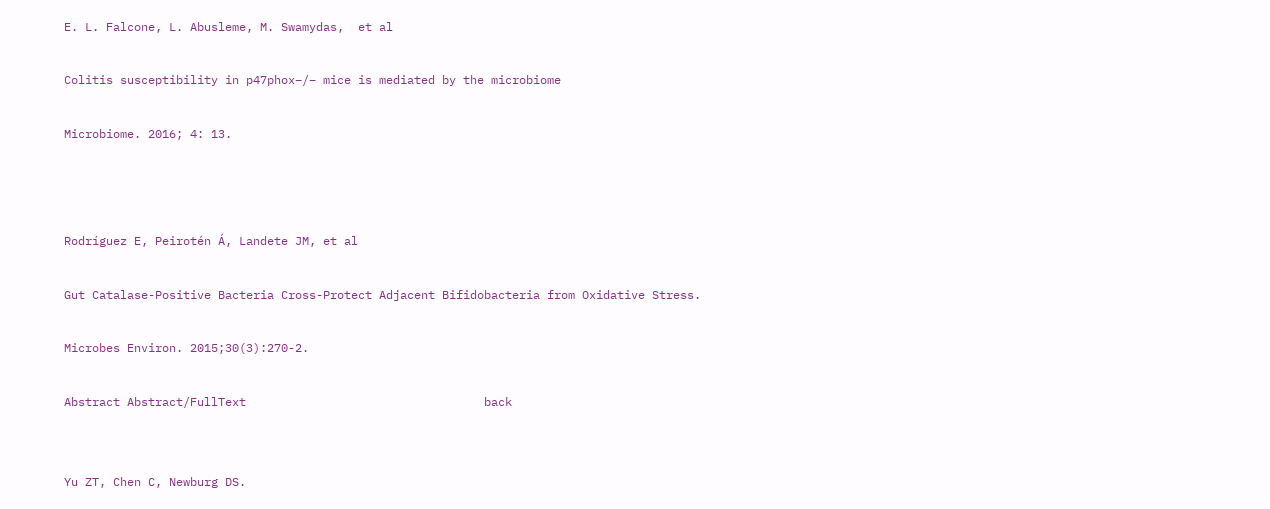E. L. Falcone, L. Abusleme, M. Swamydas,  et al

Colitis susceptibility in p47phox−/− mice is mediated by the microbiome

Microbiome. 2016; 4: 13.



Rodríguez E, Peirotén Á, Landete JM, et al

Gut Catalase-Positive Bacteria Cross-Protect Adjacent Bifidobacteria from Oxidative Stress.

Microbes Environ. 2015;30(3):270-2.

Abstract Abstract/FullText                                  back


Yu ZT, Chen C, Newburg DS.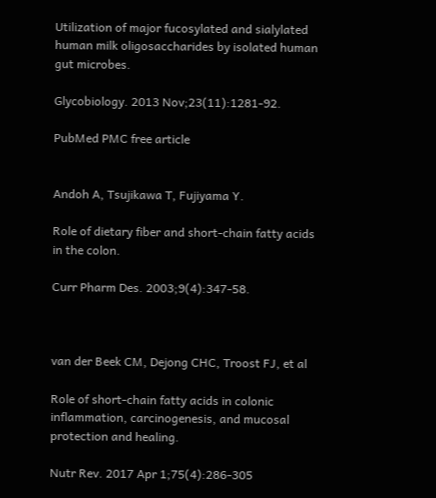Utilization of major fucosylated and sialylated human milk oligosaccharides by isolated human gut microbes.

Glycobiology. 2013 Nov;23(11):1281-92.

PubMed PMC free article


Andoh A, Tsujikawa T, Fujiyama Y.

Role of dietary fiber and short-chain fatty acids in the colon.

Curr Pharm Des. 2003;9(4):347-58.



van der Beek CM, Dejong CHC, Troost FJ, et al

Role of short-chain fatty acids in colonic inflammation, carcinogenesis, and mucosal protection and healing.

Nutr Rev. 2017 Apr 1;75(4):286-305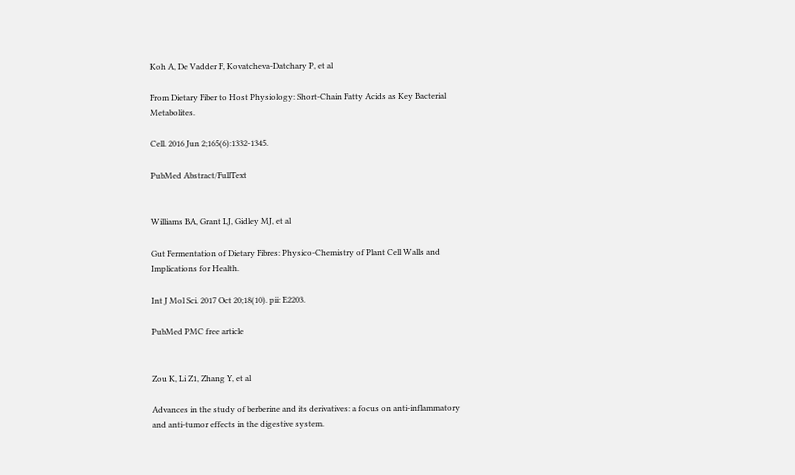Koh A, De Vadder F, Kovatcheva-Datchary P, et al

From Dietary Fiber to Host Physiology: Short-Chain Fatty Acids as Key Bacterial Metabolites.

Cell. 2016 Jun 2;165(6):1332-1345.

PubMed Abstract/FullText


Williams BA, Grant LJ, Gidley MJ, et al

Gut Fermentation of Dietary Fibres: Physico-Chemistry of Plant Cell Walls and Implications for Health.

Int J Mol Sci. 2017 Oct 20;18(10). pii: E2203.

PubMed PMC free article


Zou K, Li Z1, Zhang Y, et al

Advances in the study of berberine and its derivatives: a focus on anti-inflammatory and anti-tumor effects in the digestive system.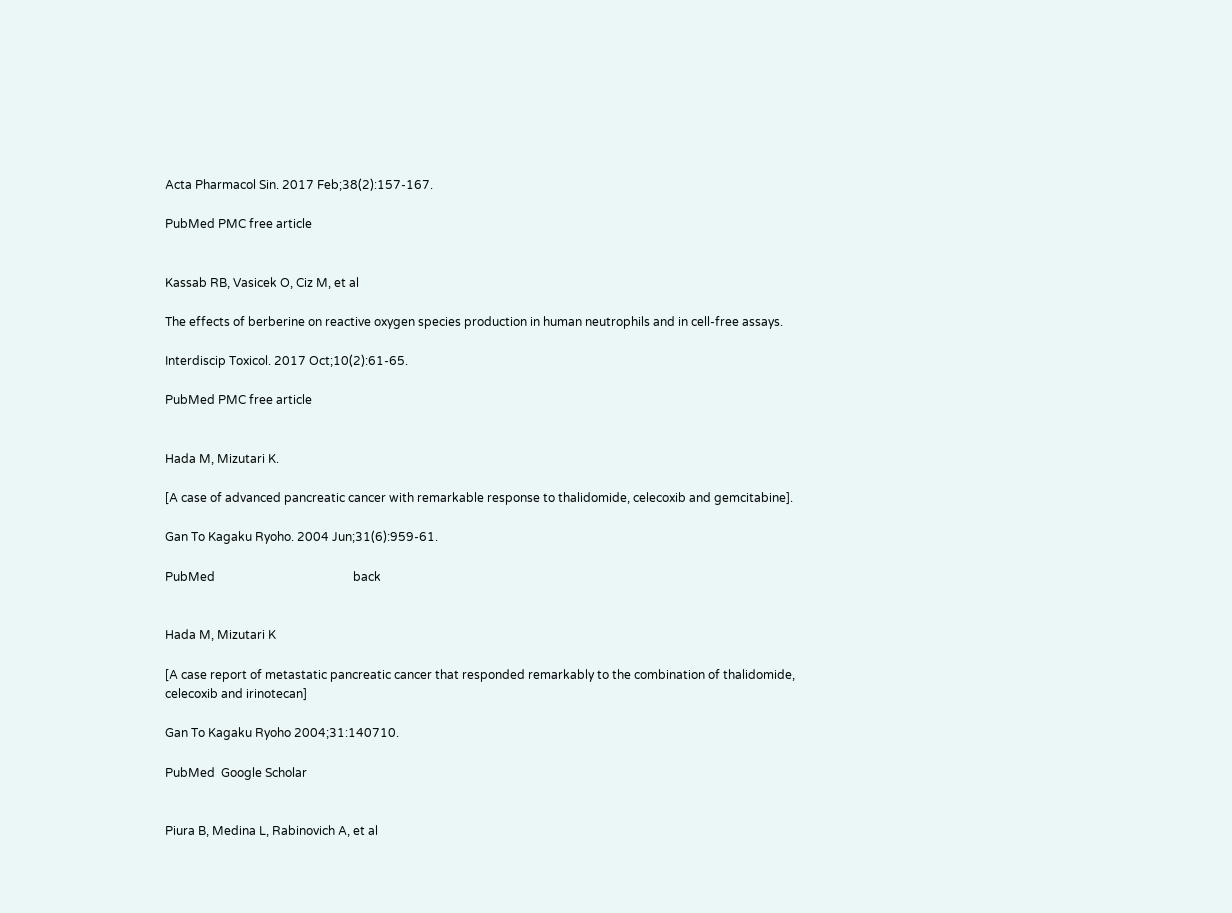Acta Pharmacol Sin. 2017 Feb;38(2):157-167.

PubMed PMC free article


Kassab RB, Vasicek O, Ciz M, et al

The effects of berberine on reactive oxygen species production in human neutrophils and in cell-free assays.

Interdiscip Toxicol. 2017 Oct;10(2):61-65.

PubMed PMC free article


Hada M, Mizutari K.

[A case of advanced pancreatic cancer with remarkable response to thalidomide, celecoxib and gemcitabine].

Gan To Kagaku Ryoho. 2004 Jun;31(6):959-61.

PubMed                                              back


Hada M, Mizutari K

[A case report of metastatic pancreatic cancer that responded remarkably to the combination of thalidomide, celecoxib and irinotecan]

Gan To Kagaku Ryoho 2004;31:140710.

PubMed  Google Scholar


Piura B, Medina L, Rabinovich A, et al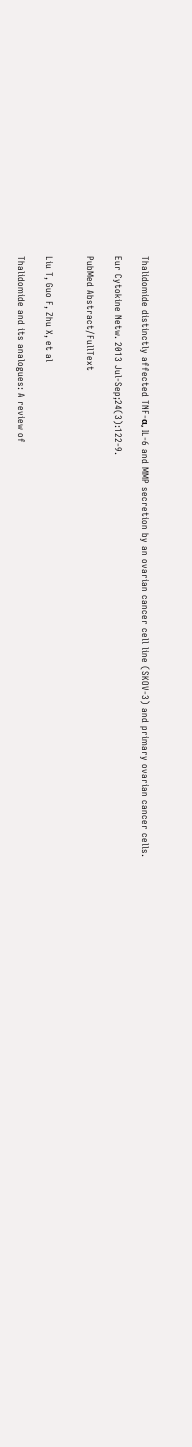Thalidomide distinctly affected TNF-α, IL-6 and MMP secretion by an ovarian cancer cell line (SKOV-3) and primary ovarian cancer cells.

Eur Cytokine Netw. 2013 Jul-Sep;24(3):122-9.

PubMed Abstract/FullText


Liu T, Guo F, Zhu X, et al

Thalidomide and its analogues: A review of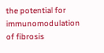the potential for immunomodulation of fibrosis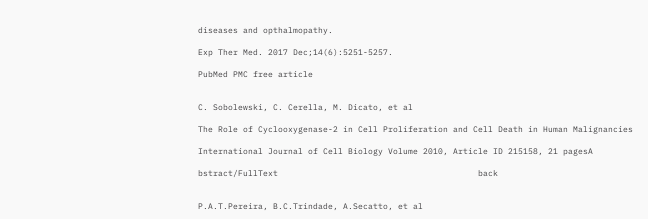diseases and opthalmopathy.

Exp Ther Med. 2017 Dec;14(6):5251-5257.

PubMed PMC free article


C. Sobolewski, C. Cerella, M. Dicato, et al

The Role of Cyclooxygenase-2 in Cell Proliferation and Cell Death in Human Malignancies

International Journal of Cell Biology Volume 2010, Article ID 215158, 21 pagesA

bstract/FullText                                        back


P.A.T.Pereira, B.C.Trindade, A.Secatto, et al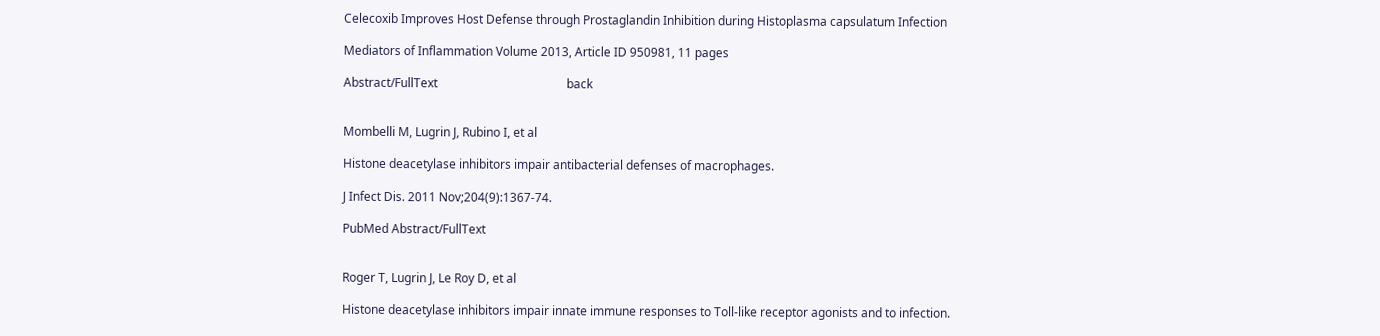Celecoxib Improves Host Defense through Prostaglandin Inhibition during Histoplasma capsulatum Infection

Mediators of Inflammation Volume 2013, Article ID 950981, 11 pages

Abstract/FullText                                           back


Mombelli M, Lugrin J, Rubino I, et al

Histone deacetylase inhibitors impair antibacterial defenses of macrophages.

J Infect Dis. 2011 Nov;204(9):1367-74.

PubMed Abstract/FullText


Roger T, Lugrin J, Le Roy D, et al

Histone deacetylase inhibitors impair innate immune responses to Toll-like receptor agonists and to infection.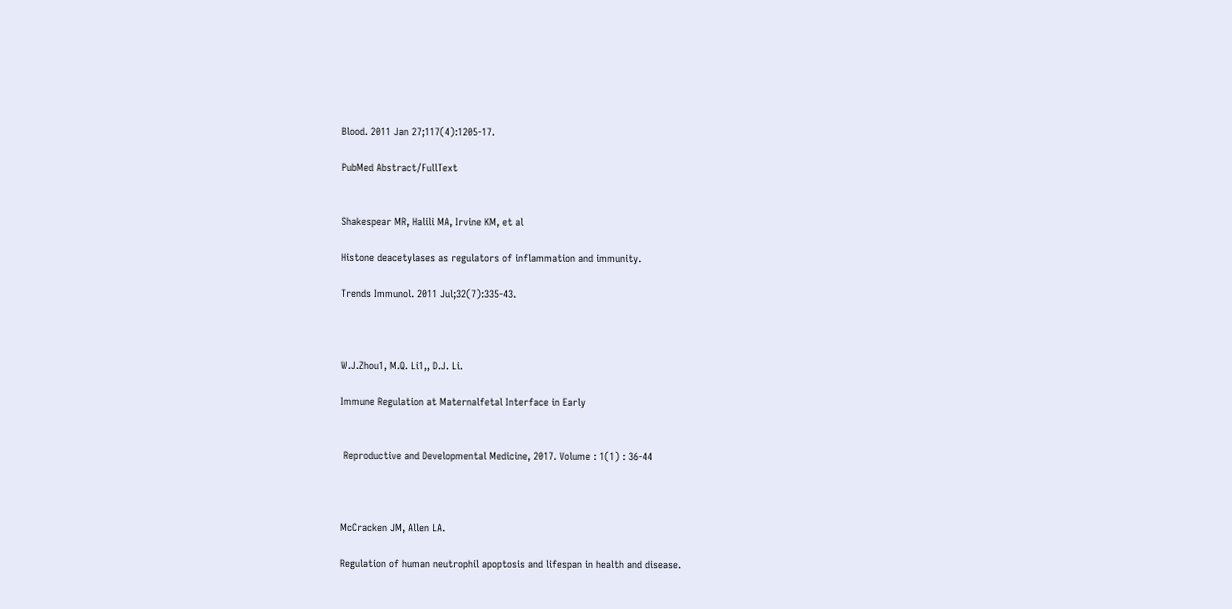Blood. 2011 Jan 27;117(4):1205-17.

PubMed Abstract/FullText


Shakespear MR, Halili MA, Irvine KM, et al

Histone deacetylases as regulators of inflammation and immunity.

Trends Immunol. 2011 Jul;32(7):335-43.



W.J.Zhou1, M.Q. Li1,, D.J. Li.

Immune Regulation at Maternalfetal Interface in Early


 Reproductive and Developmental Medicine, 2017. Volume : 1(1) : 36-44



McCracken JM, Allen LA.

Regulation of human neutrophil apoptosis and lifespan in health and disease.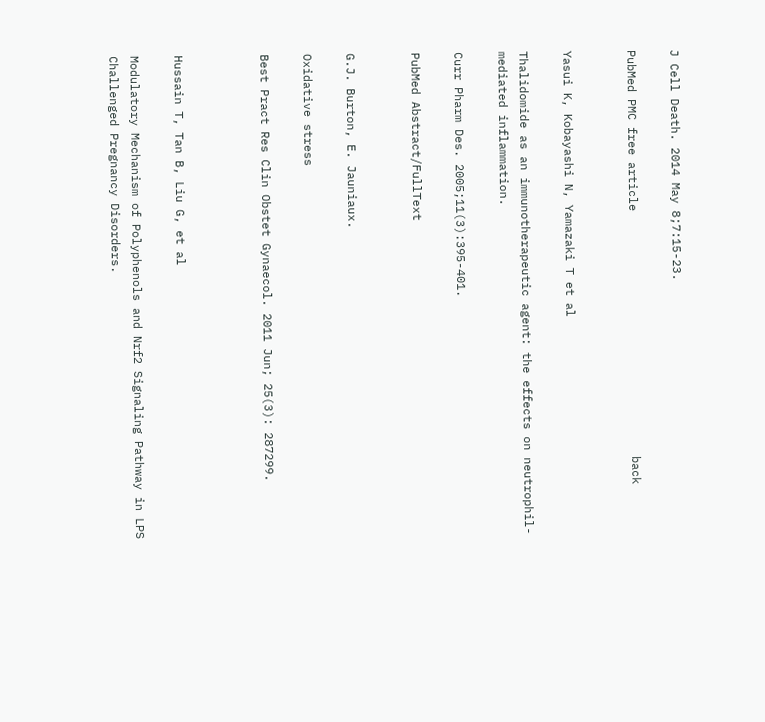J Cell Death. 2014 May 8;7:15-23.

PubMed PMC free article                                   back


Yasui K, Kobayashi N, Yamazaki T et al

Thalidomide as an immunotherapeutic agent: the effects on neutrophil-mediated inflammation.

Curr Pharm Des. 2005;11(3):395-401.

PubMed Abstract/FullText


G.J. Burton, E. Jauniaux.

Oxidative stress

Best Pract Res Clin Obstet Gynaecol. 2011 Jun; 25(3): 287299.



Hussain T, Tan B, Liu G, et al

Modulatory Mechanism of Polyphenols and Nrf2 Signaling Pathway in LPS Challenged Pregnancy Disorders.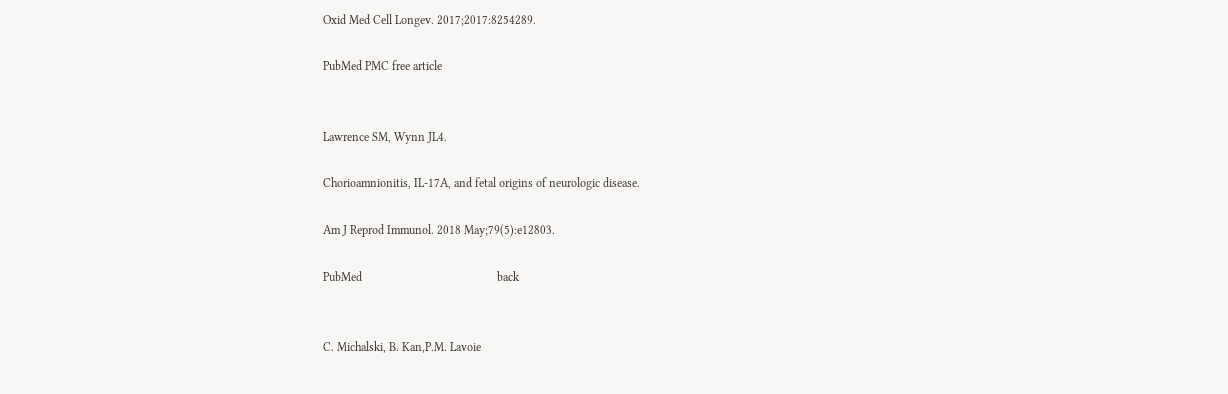Oxid Med Cell Longev. 2017;2017:8254289.

PubMed PMC free article


Lawrence SM, Wynn JL4.

Chorioamnionitis, IL-17A, and fetal origins of neurologic disease.

Am J Reprod Immunol. 2018 May;79(5):e12803.

PubMed                                             back


C. Michalski, B. Kan,P.M. Lavoie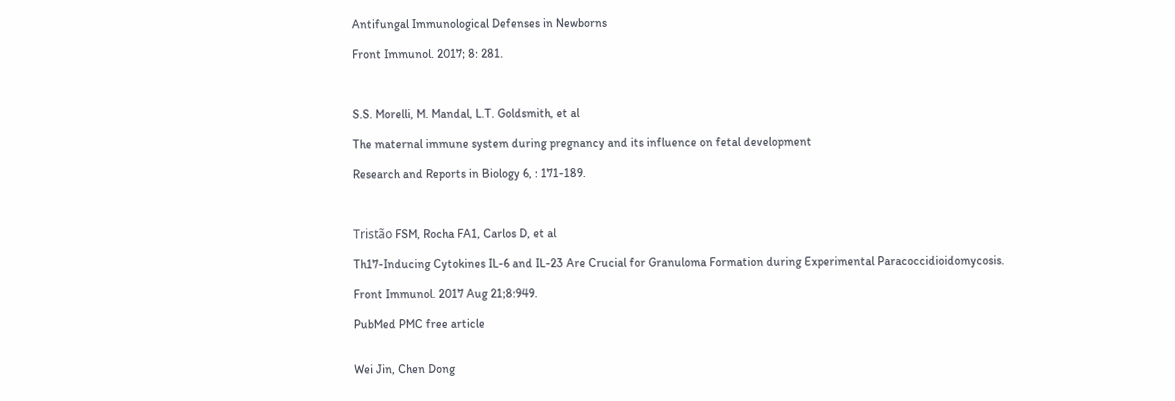Antifungal Immunological Defenses in Newborns

Front Immunol. 2017; 8: 281.



S.S. Morelli, M. Mandal, L.T. Goldsmith, et al

The maternal immune system during pregnancy and its influence on fetal development

Research and Reports in Biology 6, : 171-189.



Tristão FSM, Rocha FA1, Carlos D, et al

Th17-Inducing Cytokines IL-6 and IL-23 Are Crucial for Granuloma Formation during Experimental Paracoccidioidomycosis.

Front Immunol. 2017 Aug 21;8:949.

PubMed PMC free article


Wei Jin, Chen Dong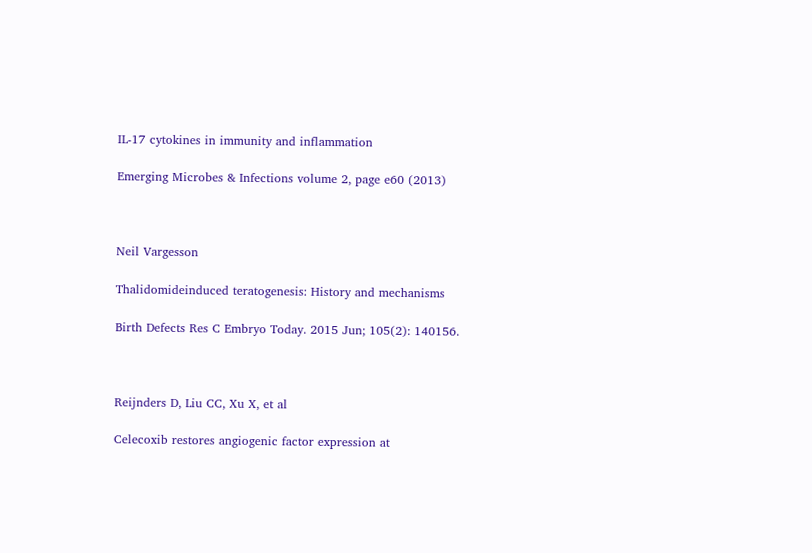IL-17 cytokines in immunity and inflammation

Emerging Microbes & Infections volume 2, page e60 (2013)



Neil Vargesson

Thalidomideinduced teratogenesis: History and mechanisms

Birth Defects Res C Embryo Today. 2015 Jun; 105(2): 140156.



Reijnders D, Liu CC, Xu X, et al

Celecoxib restores angiogenic factor expression at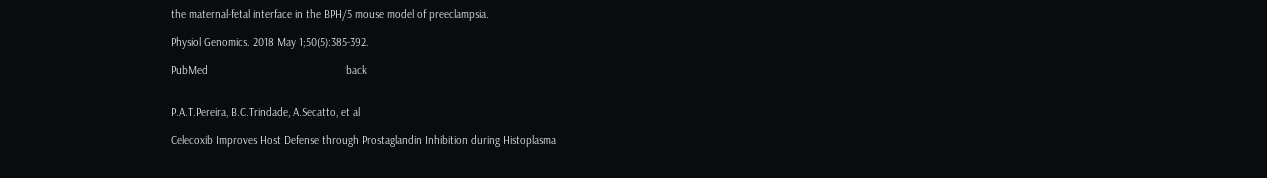the maternal-fetal interface in the BPH/5 mouse model of preeclampsia.

Physiol Genomics. 2018 May 1;50(5):385-392.

PubMed                                              back


P.A.T.Pereira, B.C.Trindade, A.Secatto, et al

Celecoxib Improves Host Defense through Prostaglandin Inhibition during Histoplasma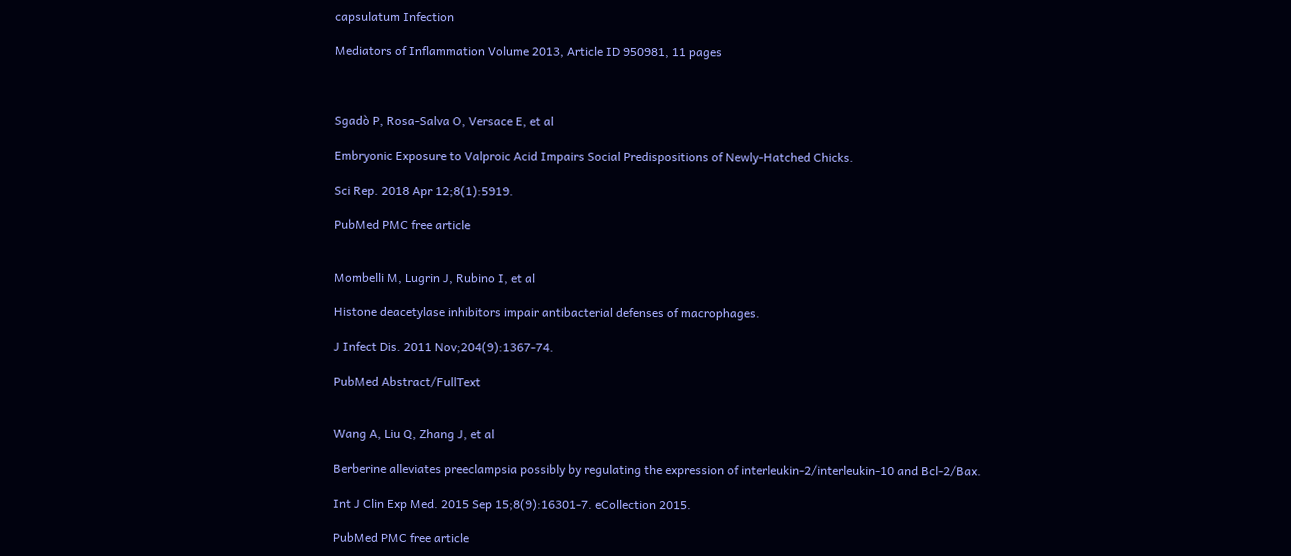capsulatum Infection

Mediators of Inflammation Volume 2013, Article ID 950981, 11 pages



Sgadò P, Rosa-Salva O, Versace E, et al

Embryonic Exposure to Valproic Acid Impairs Social Predispositions of Newly-Hatched Chicks.

Sci Rep. 2018 Apr 12;8(1):5919.

PubMed PMC free article


Mombelli M, Lugrin J, Rubino I, et al

Histone deacetylase inhibitors impair antibacterial defenses of macrophages.

J Infect Dis. 2011 Nov;204(9):1367-74.

PubMed Abstract/FullText


Wang A, Liu Q, Zhang J, et al

Berberine alleviates preeclampsia possibly by regulating the expression of interleukin-2/interleukin-10 and Bcl-2/Bax.

Int J Clin Exp Med. 2015 Sep 15;8(9):16301-7. eCollection 2015.

PubMed PMC free article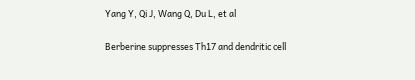Yang Y, Qi J, Wang Q, Du L, et al

Berberine suppresses Th17 and dendritic cell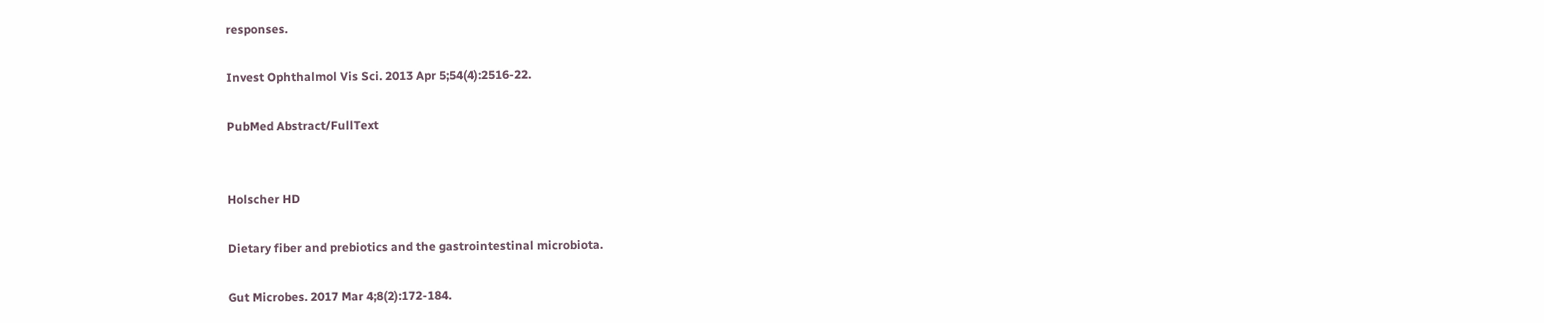responses.

Invest Ophthalmol Vis Sci. 2013 Apr 5;54(4):2516-22.

PubMed Abstract/FullText


Holscher HD

Dietary fiber and prebiotics and the gastrointestinal microbiota.

Gut Microbes. 2017 Mar 4;8(2):172-184.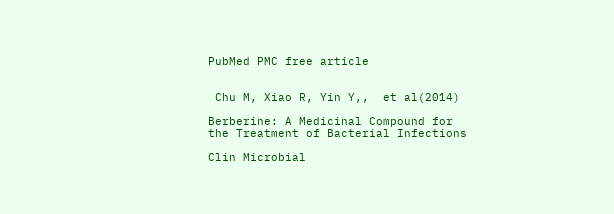PubMed PMC free article


 Chu M, Xiao R, Yin Y,,  et al(2014)

Berberine: A Medicinal Compound for the Treatment of Bacterial Infections

Clin Microbial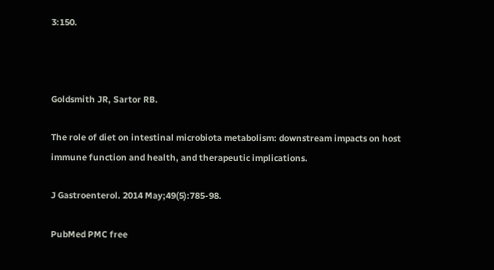3:150.



Goldsmith JR, Sartor RB.

The role of diet on intestinal microbiota metabolism: downstream impacts on host immune function and health, and therapeutic implications.

J Gastroenterol. 2014 May;49(5):785-98.

PubMed PMC free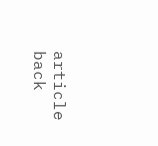article                                    back